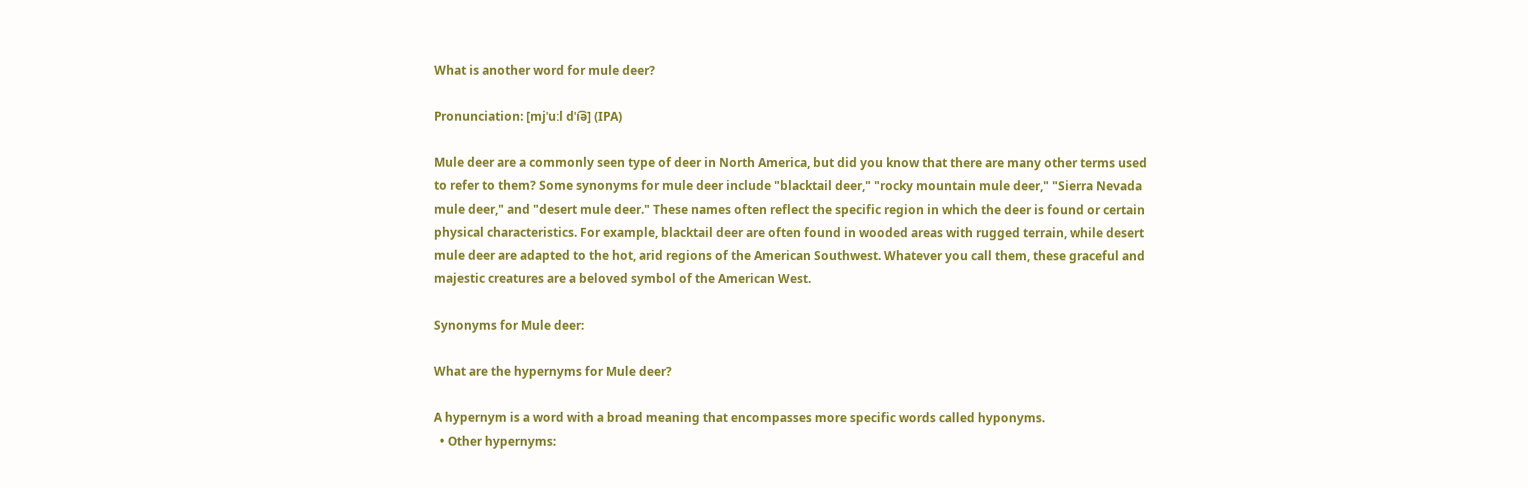What is another word for mule deer?

Pronunciation: [mjˈuːl dˈi͡ə] (IPA)

Mule deer are a commonly seen type of deer in North America, but did you know that there are many other terms used to refer to them? Some synonyms for mule deer include "blacktail deer," "rocky mountain mule deer," "Sierra Nevada mule deer," and "desert mule deer." These names often reflect the specific region in which the deer is found or certain physical characteristics. For example, blacktail deer are often found in wooded areas with rugged terrain, while desert mule deer are adapted to the hot, arid regions of the American Southwest. Whatever you call them, these graceful and majestic creatures are a beloved symbol of the American West.

Synonyms for Mule deer:

What are the hypernyms for Mule deer?

A hypernym is a word with a broad meaning that encompasses more specific words called hyponyms.
  • Other hypernyms: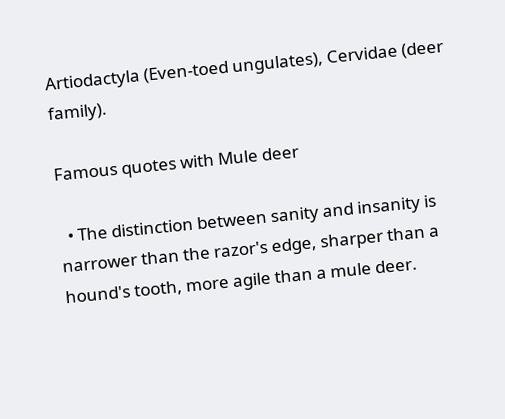Artiodactyla (Even-toed ungulates), Cervidae (deer family).

Famous quotes with Mule deer

  • The distinction between sanity and insanity is narrower than the razor's edge, sharper than a hound's tooth, more agile than a mule deer.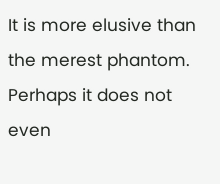It is more elusive than the merest phantom. Perhaps it does not even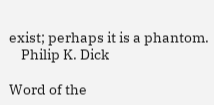exist; perhaps it is a phantom.
    Philip K. Dick

Word of the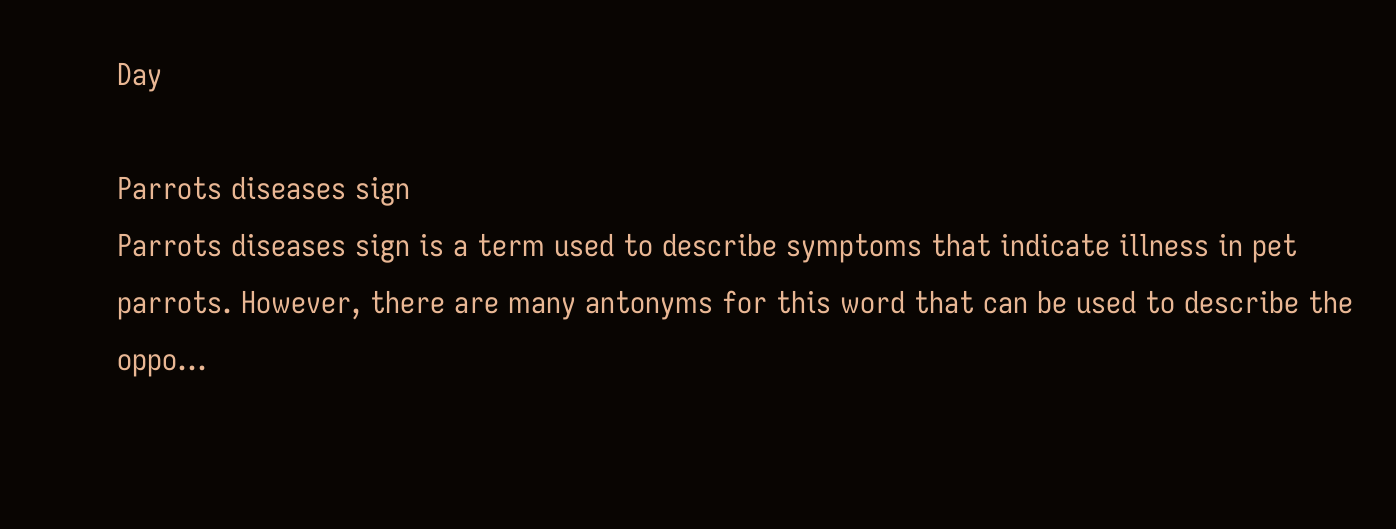Day

Parrots diseases sign
Parrots diseases sign is a term used to describe symptoms that indicate illness in pet parrots. However, there are many antonyms for this word that can be used to describe the oppo...